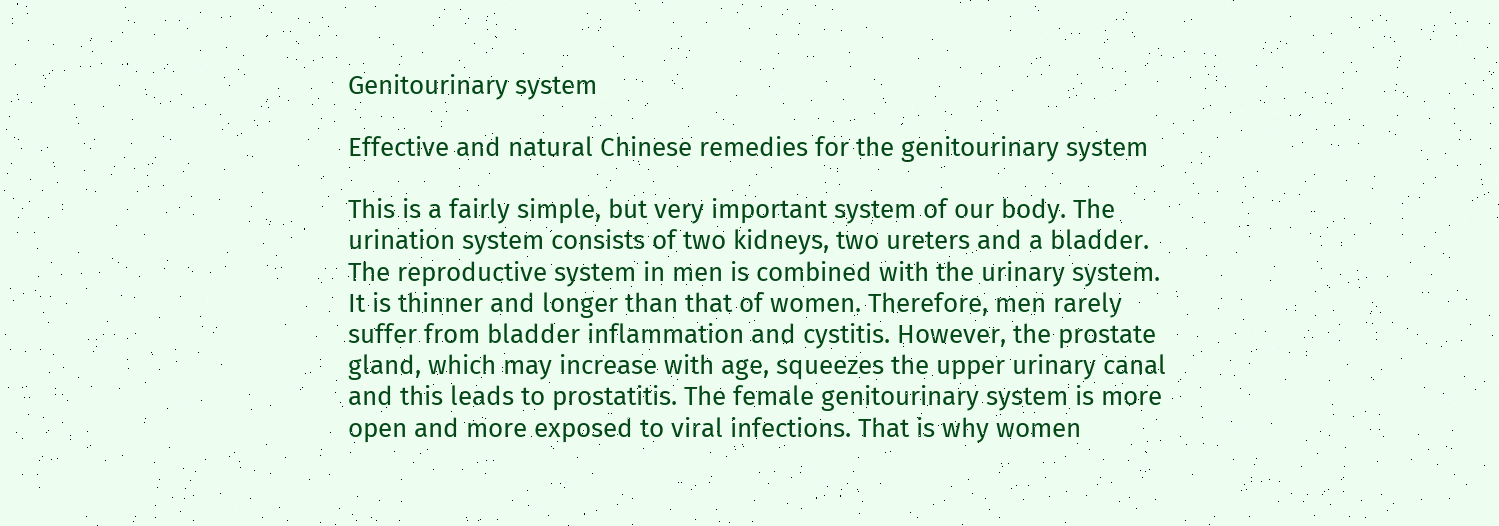Genitourinary system

Effective and natural Chinese remedies for the genitourinary system

This is a fairly simple, but very important system of our body. The urination system consists of two kidneys, two ureters and a bladder. The reproductive system in men is combined with the urinary system. It is thinner and longer than that of women. Therefore, men rarely suffer from bladder inflammation and cystitis. However, the prostate gland, which may increase with age, squeezes the upper urinary canal and this leads to prostatitis. The female genitourinary system is more open and more exposed to viral infections. That is why women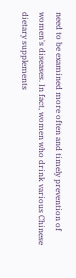need to be examined more often and timely prevention of women's diseases. In fact, women who drink various Chinese dietary supplements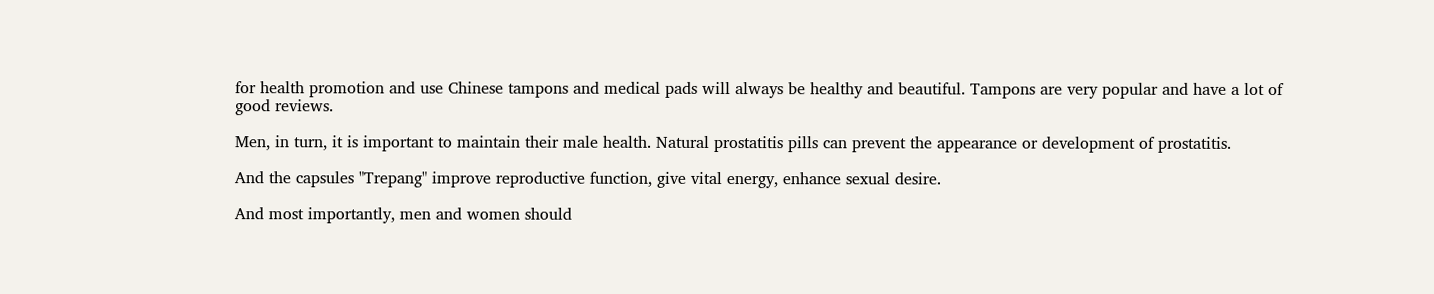for health promotion and use Chinese tampons and medical pads will always be healthy and beautiful. Tampons are very popular and have a lot of good reviews.

Men, in turn, it is important to maintain their male health. Natural prostatitis pills can prevent the appearance or development of prostatitis.

And the capsules "Trepang" improve reproductive function, give vital energy, enhance sexual desire.

And most importantly, men and women should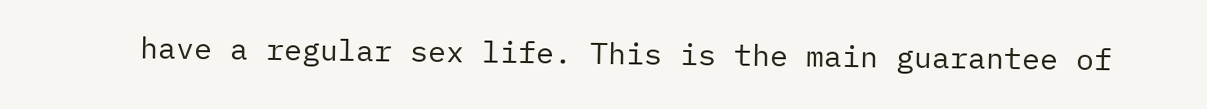have a regular sex life. This is the main guarantee of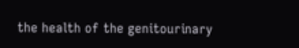the health of the genitourinary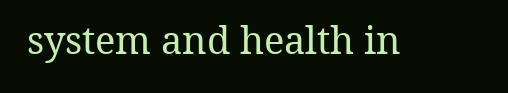system and health in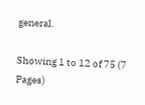general.

Showing 1 to 12 of 75 (7 Pages)